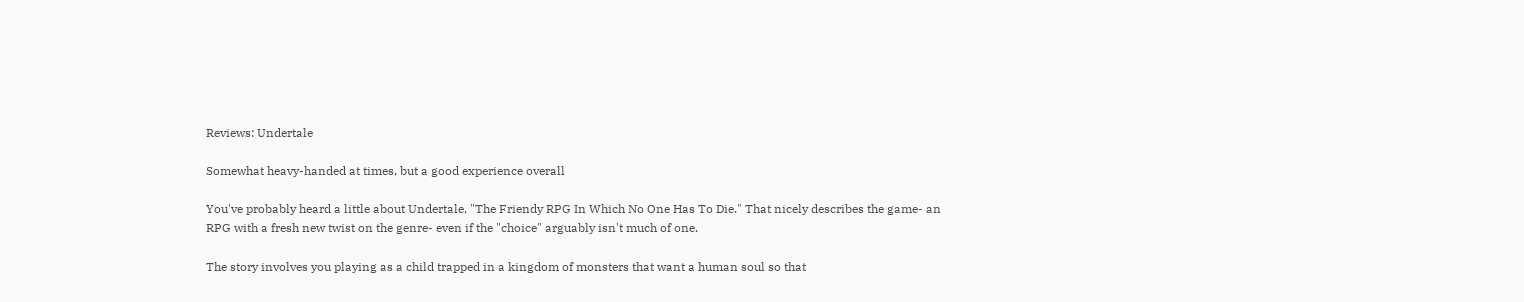Reviews: Undertale

Somewhat heavy-handed at times, but a good experience overall

You've probably heard a little about Undertale, "The Friendy RPG In Which No One Has To Die." That nicely describes the game- an RPG with a fresh new twist on the genre- even if the "choice" arguably isn't much of one.

The story involves you playing as a child trapped in a kingdom of monsters that want a human soul so that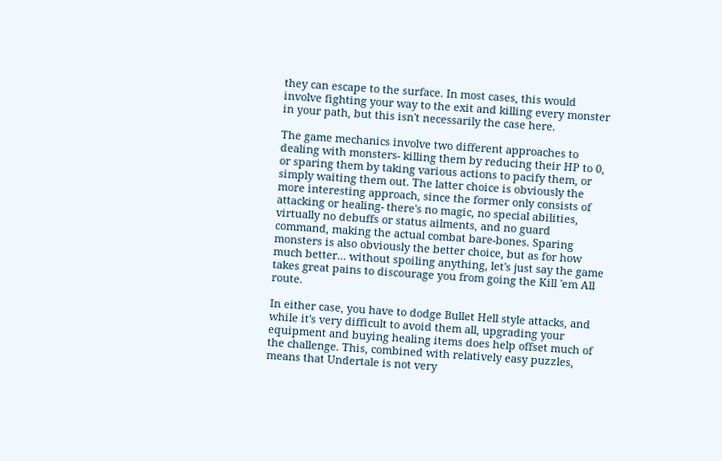they can escape to the surface. In most cases, this would involve fighting your way to the exit and killing every monster in your path, but this isn't necessarily the case here.

The game mechanics involve two different approaches to dealing with monsters- killing them by reducing their HP to 0, or sparing them by taking various actions to pacify them, or simply waiting them out. The latter choice is obviously the more interesting approach, since the former only consists of attacking or healing- there's no magic, no special abilities, virtually no debuffs or status ailments, and no guard command, making the actual combat bare-bones. Sparing monsters is also obviously the better choice, but as for how much better... without spoiling anything, let's just say the game takes great pains to discourage you from going the Kill 'em All route.

In either case, you have to dodge Bullet Hell style attacks, and while it's very difficult to avoid them all, upgrading your equipment and buying healing items does help offset much of the challenge. This, combined with relatively easy puzzles, means that Undertale is not very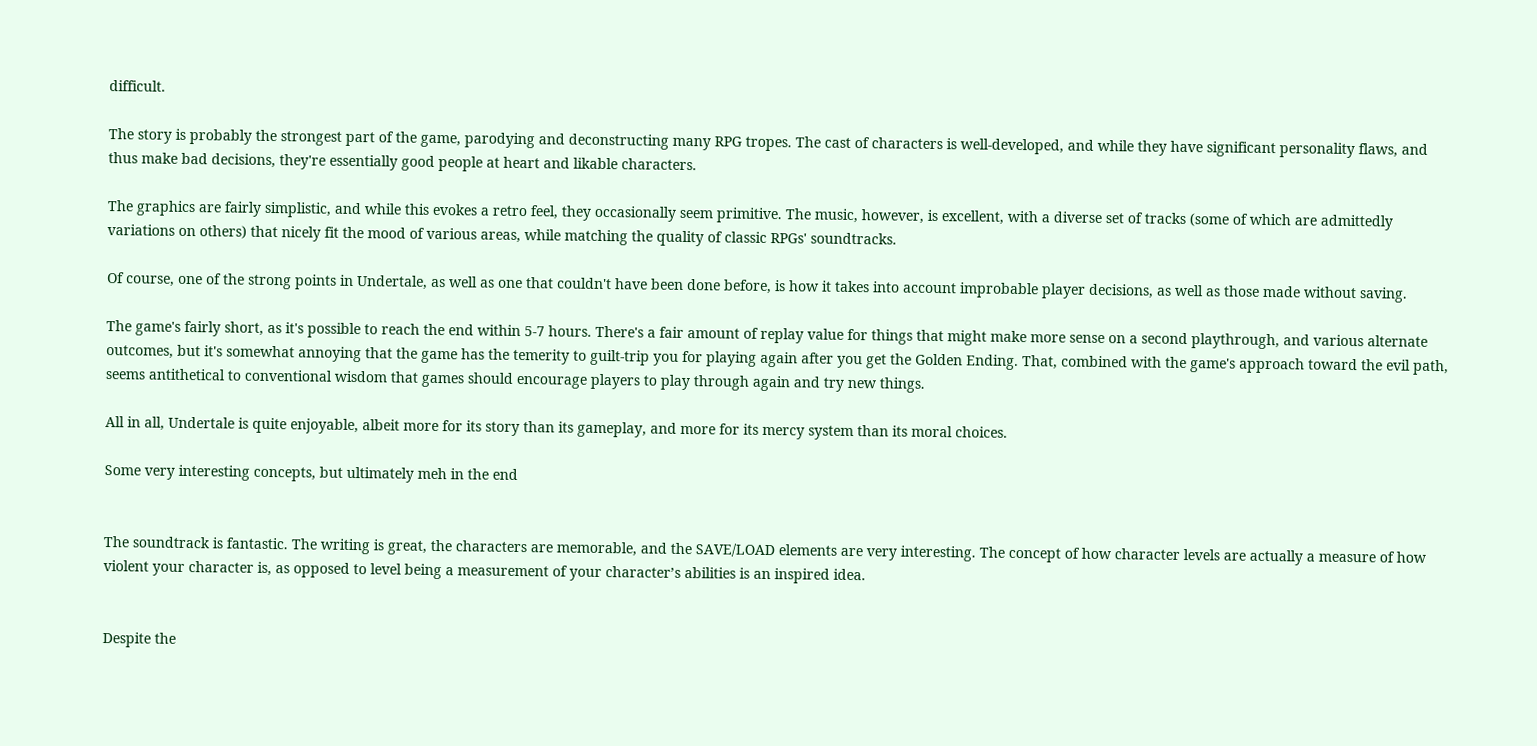difficult.

The story is probably the strongest part of the game, parodying and deconstructing many RPG tropes. The cast of characters is well-developed, and while they have significant personality flaws, and thus make bad decisions, they're essentially good people at heart and likable characters.

The graphics are fairly simplistic, and while this evokes a retro feel, they occasionally seem primitive. The music, however, is excellent, with a diverse set of tracks (some of which are admittedly variations on others) that nicely fit the mood of various areas, while matching the quality of classic RPGs' soundtracks.

Of course, one of the strong points in Undertale, as well as one that couldn't have been done before, is how it takes into account improbable player decisions, as well as those made without saving.

The game's fairly short, as it's possible to reach the end within 5-7 hours. There's a fair amount of replay value for things that might make more sense on a second playthrough, and various alternate outcomes, but it's somewhat annoying that the game has the temerity to guilt-trip you for playing again after you get the Golden Ending. That, combined with the game's approach toward the evil path, seems antithetical to conventional wisdom that games should encourage players to play through again and try new things.

All in all, Undertale is quite enjoyable, albeit more for its story than its gameplay, and more for its mercy system than its moral choices.

Some very interesting concepts, but ultimately meh in the end


The soundtrack is fantastic. The writing is great, the characters are memorable, and the SAVE/LOAD elements are very interesting. The concept of how character levels are actually a measure of how violent your character is, as opposed to level being a measurement of your character’s abilities is an inspired idea.


Despite the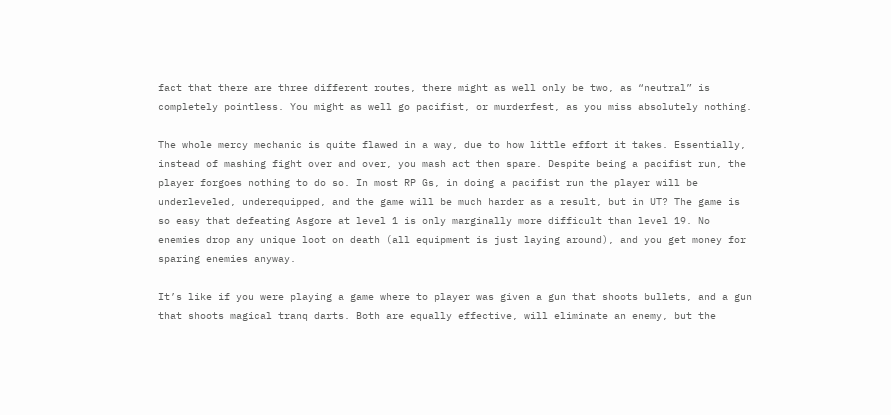fact that there are three different routes, there might as well only be two, as “neutral” is completely pointless. You might as well go pacifist, or murderfest, as you miss absolutely nothing.

The whole mercy mechanic is quite flawed in a way, due to how little effort it takes. Essentially, instead of mashing fight over and over, you mash act then spare. Despite being a pacifist run, the player forgoes nothing to do so. In most RP Gs, in doing a pacifist run the player will be underleveled, underequipped, and the game will be much harder as a result, but in UT? The game is so easy that defeating Asgore at level 1 is only marginally more difficult than level 19. No enemies drop any unique loot on death (all equipment is just laying around), and you get money for sparing enemies anyway.

It’s like if you were playing a game where to player was given a gun that shoots bullets, and a gun that shoots magical tranq darts. Both are equally effective, will eliminate an enemy, but the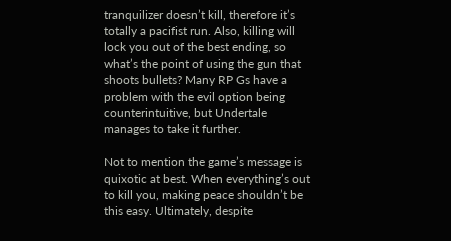tranquilizer doesn’t kill, therefore it’s totally a pacifist run. Also, killing will lock you out of the best ending, so what’s the point of using the gun that shoots bullets? Many RP Gs have a problem with the evil option being counterintuitive, but Undertale manages to take it further.

Not to mention the game’s message is quixotic at best. When everything’s out to kill you, making peace shouldn’t be this easy. Ultimately, despite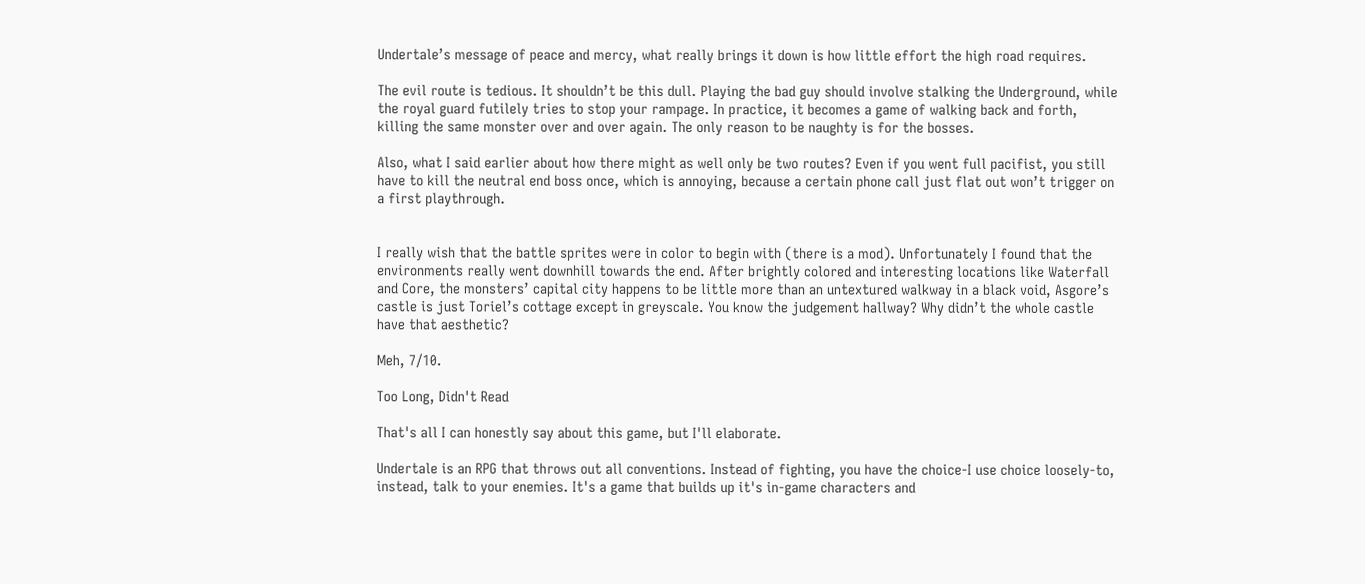Undertale’s message of peace and mercy, what really brings it down is how little effort the high road requires.

The evil route is tedious. It shouldn’t be this dull. Playing the bad guy should involve stalking the Underground, while the royal guard futilely tries to stop your rampage. In practice, it becomes a game of walking back and forth, killing the same monster over and over again. The only reason to be naughty is for the bosses.

Also, what I said earlier about how there might as well only be two routes? Even if you went full pacifist, you still have to kill the neutral end boss once, which is annoying, because a certain phone call just flat out won’t trigger on a first playthrough.


I really wish that the battle sprites were in color to begin with (there is a mod). Unfortunately I found that the environments really went downhill towards the end. After brightly colored and interesting locations like Waterfall and Core, the monsters’ capital city happens to be little more than an untextured walkway in a black void, Asgore’s castle is just Toriel’s cottage except in greyscale. You know the judgement hallway? Why didn’t the whole castle have that aesthetic?

Meh, 7/10.

Too Long, Didn't Read

That's all I can honestly say about this game, but I'll elaborate.

Undertale is an RPG that throws out all conventions. Instead of fighting, you have the choice-I use choice loosely-to, instead, talk to your enemies. It's a game that builds up it's in-game characters and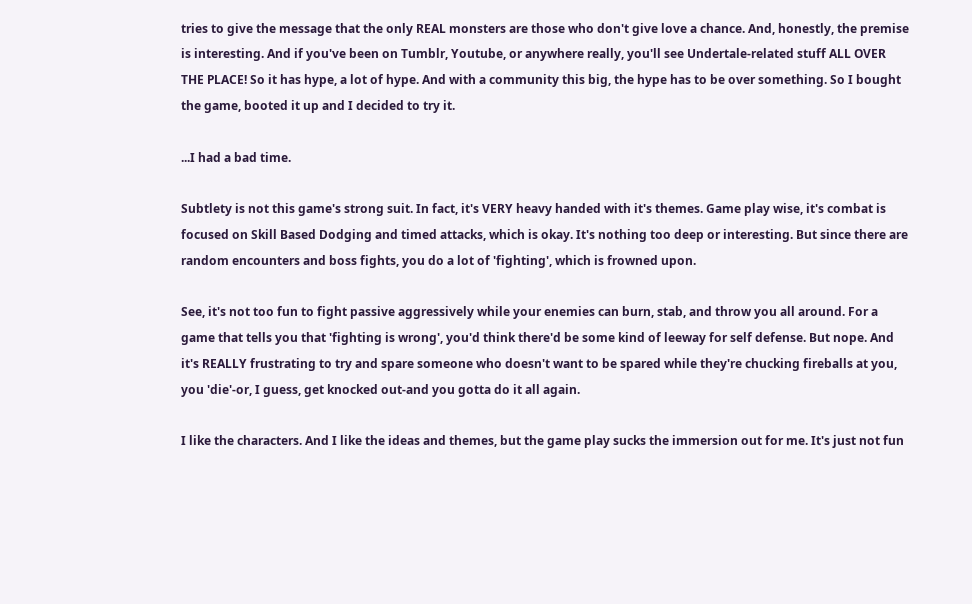tries to give the message that the only REAL monsters are those who don't give love a chance. And, honestly, the premise is interesting. And if you've been on Tumblr, Youtube, or anywhere really, you'll see Undertale-related stuff ALL OVER THE PLACE! So it has hype, a lot of hype. And with a community this big, the hype has to be over something. So I bought the game, booted it up and I decided to try it.

...I had a bad time.

Subtlety is not this game's strong suit. In fact, it's VERY heavy handed with it's themes. Game play wise, it's combat is focused on Skill Based Dodging and timed attacks, which is okay. It's nothing too deep or interesting. But since there are random encounters and boss fights, you do a lot of 'fighting', which is frowned upon.

See, it's not too fun to fight passive aggressively while your enemies can burn, stab, and throw you all around. For a game that tells you that 'fighting is wrong', you'd think there'd be some kind of leeway for self defense. But nope. And it's REALLY frustrating to try and spare someone who doesn't want to be spared while they're chucking fireballs at you, you 'die'-or, I guess, get knocked out-and you gotta do it all again.

I like the characters. And I like the ideas and themes, but the game play sucks the immersion out for me. It's just not fun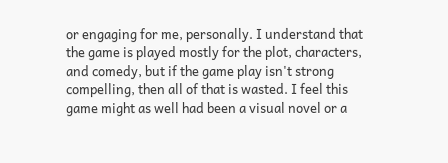or engaging for me, personally. I understand that the game is played mostly for the plot, characters, and comedy, but if the game play isn't strong compelling, then all of that is wasted. I feel this game might as well had been a visual novel or a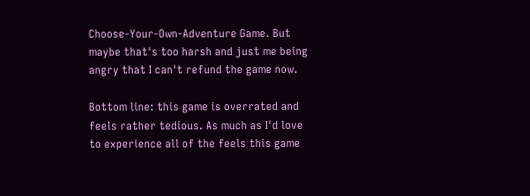Choose-Your-Own-Adventure Game. But maybe that's too harsh and just me being angry that I can't refund the game now.

Bottom line: this game is overrated and feels rather tedious. As much as I'd love to experience all of the feels this game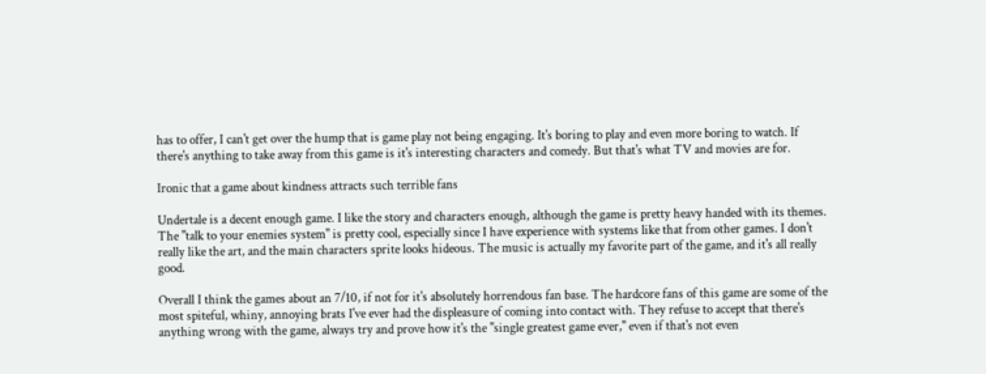has to offer, I can't get over the hump that is game play not being engaging. It's boring to play and even more boring to watch. If there's anything to take away from this game is it's interesting characters and comedy. But that's what TV and movies are for.

Ironic that a game about kindness attracts such terrible fans

Undertale is a decent enough game. I like the story and characters enough, although the game is pretty heavy handed with its themes. The "talk to your enemies system" is pretty cool, especially since I have experience with systems like that from other games. I don't really like the art, and the main characters sprite looks hideous. The music is actually my favorite part of the game, and it's all really good.

Overall I think the games about an 7/10, if not for it's absolutely horrendous fan base. The hardcore fans of this game are some of the most spiteful, whiny, annoying brats I've ever had the displeasure of coming into contact with. They refuse to accept that there's anything wrong with the game, always try and prove how it's the "single greatest game ever," even if that's not even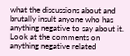what the discussions about and brutally insult anyone who has anything negative to say about it. Look at the comments on anything negative related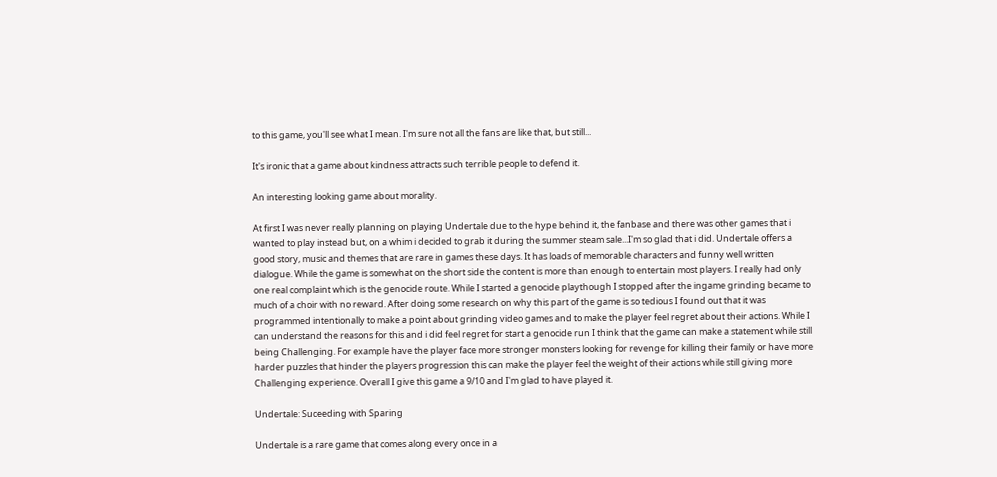to this game, you'll see what I mean. I'm sure not all the fans are like that, but still...

It's ironic that a game about kindness attracts such terrible people to defend it.

An interesting looking game about morality.

At first I was never really planning on playing Undertale due to the hype behind it, the fanbase and there was other games that i wanted to play instead but, on a whim i decided to grab it during the summer steam sale...I'm so glad that i did. Undertale offers a good story, music and themes that are rare in games these days. It has loads of memorable characters and funny well written dialogue. While the game is somewhat on the short side the content is more than enough to entertain most players. I really had only one real complaint which is the genocide route. While I started a genocide playthough I stopped after the ingame grinding became to much of a choir with no reward. After doing some research on why this part of the game is so tedious I found out that it was programmed intentionally to make a point about grinding video games and to make the player feel regret about their actions. While I can understand the reasons for this and i did feel regret for start a genocide run I think that the game can make a statement while still being Challenging. For example have the player face more stronger monsters looking for revenge for killing their family or have more harder puzzles that hinder the players progression this can make the player feel the weight of their actions while still giving more Challenging experience. Overall I give this game a 9/10 and I'm glad to have played it.

Undertale: Suceeding with Sparing

Undertale is a rare game that comes along every once in a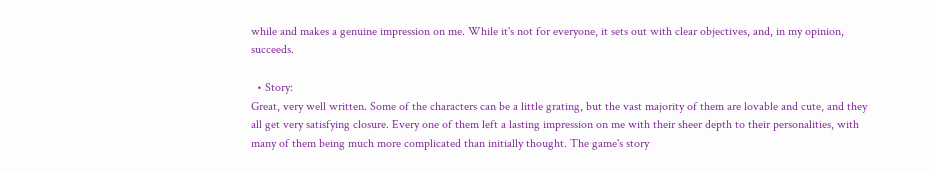while and makes a genuine impression on me. While it's not for everyone, it sets out with clear objectives, and, in my opinion, succeeds.

  • Story:
Great, very well written. Some of the characters can be a little grating, but the vast majority of them are lovable and cute, and they all get very satisfying closure. Every one of them left a lasting impression on me with their sheer depth to their personalities, with many of them being much more complicated than initially thought. The game's story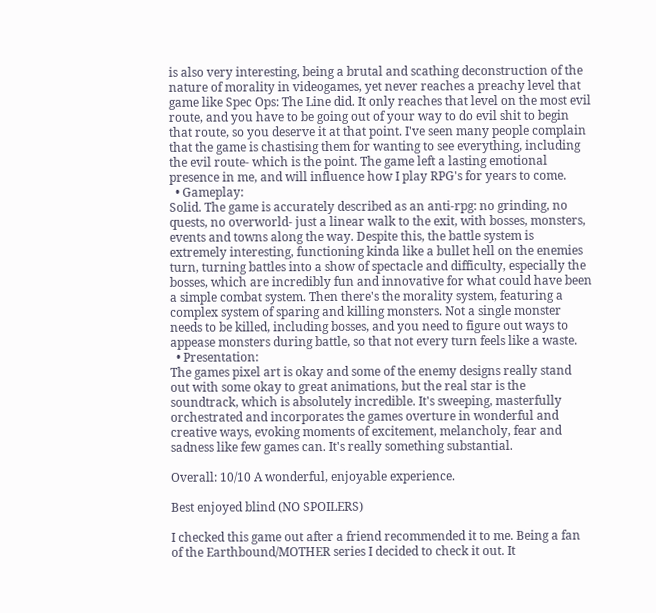is also very interesting, being a brutal and scathing deconstruction of the nature of morality in videogames, yet never reaches a preachy level that game like Spec Ops: The Line did. It only reaches that level on the most evil route, and you have to be going out of your way to do evil shit to begin that route, so you deserve it at that point. I've seen many people complain that the game is chastising them for wanting to see everything, including the evil route- which is the point. The game left a lasting emotional presence in me, and will influence how I play RPG's for years to come.
  • Gameplay:
Solid. The game is accurately described as an anti-rpg: no grinding, no quests, no overworld- just a linear walk to the exit, with bosses, monsters, events and towns along the way. Despite this, the battle system is extremely interesting, functioning kinda like a bullet hell on the enemies turn, turning battles into a show of spectacle and difficulty, especially the bosses, which are incredibly fun and innovative for what could have been a simple combat system. Then there's the morality system, featuring a complex system of sparing and killing monsters. Not a single monster needs to be killed, including bosses, and you need to figure out ways to appease monsters during battle, so that not every turn feels like a waste.
  • Presentation:
The games pixel art is okay and some of the enemy designs really stand out with some okay to great animations, but the real star is the soundtrack, which is absolutely incredible. It's sweeping, masterfully orchestrated and incorporates the games overture in wonderful and creative ways, evoking moments of excitement, melancholy, fear and sadness like few games can. It's really something substantial.

Overall: 10/10 A wonderful, enjoyable experience.

Best enjoyed blind (NO SPOILERS)

I checked this game out after a friend recommended it to me. Being a fan of the Earthbound/MOTHER series I decided to check it out. It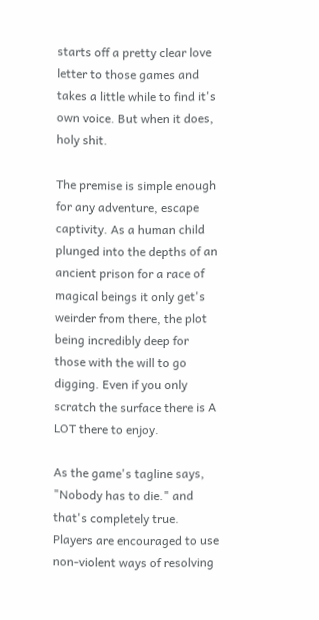starts off a pretty clear love letter to those games and takes a little while to find it's own voice. But when it does, holy shit.

The premise is simple enough for any adventure, escape captivity. As a human child plunged into the depths of an ancient prison for a race of magical beings it only get's weirder from there, the plot being incredibly deep for those with the will to go digging. Even if you only scratch the surface there is A LOT there to enjoy.

As the game's tagline says, "Nobody has to die." and that's completely true. Players are encouraged to use non-violent ways of resolving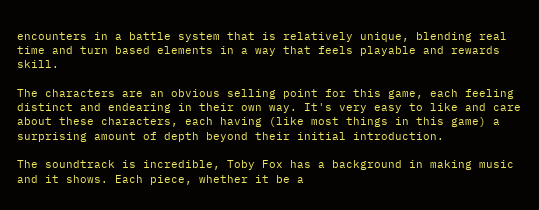encounters in a battle system that is relatively unique, blending real time and turn based elements in a way that feels playable and rewards skill.

The characters are an obvious selling point for this game, each feeling distinct and endearing in their own way. It's very easy to like and care about these characters, each having (like most things in this game) a surprising amount of depth beyond their initial introduction.

The soundtrack is incredible, Toby Fox has a background in making music and it shows. Each piece, whether it be a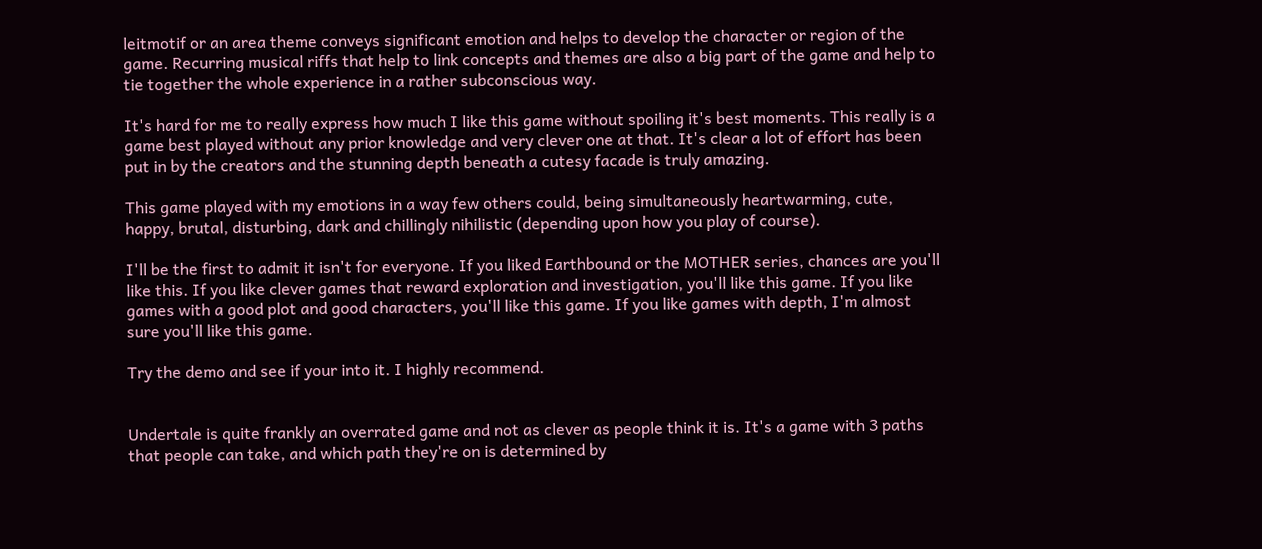leitmotif or an area theme conveys significant emotion and helps to develop the character or region of the game. Recurring musical riffs that help to link concepts and themes are also a big part of the game and help to tie together the whole experience in a rather subconscious way.

It's hard for me to really express how much I like this game without spoiling it's best moments. This really is a game best played without any prior knowledge and very clever one at that. It's clear a lot of effort has been put in by the creators and the stunning depth beneath a cutesy facade is truly amazing.

This game played with my emotions in a way few others could, being simultaneously heartwarming, cute, happy, brutal, disturbing, dark and chillingly nihilistic (depending upon how you play of course).

I'll be the first to admit it isn't for everyone. If you liked Earthbound or the MOTHER series, chances are you'll like this. If you like clever games that reward exploration and investigation, you'll like this game. If you like games with a good plot and good characters, you'll like this game. If you like games with depth, I'm almost sure you'll like this game.

Try the demo and see if your into it. I highly recommend.


Undertale is quite frankly an overrated game and not as clever as people think it is. It's a game with 3 paths that people can take, and which path they're on is determined by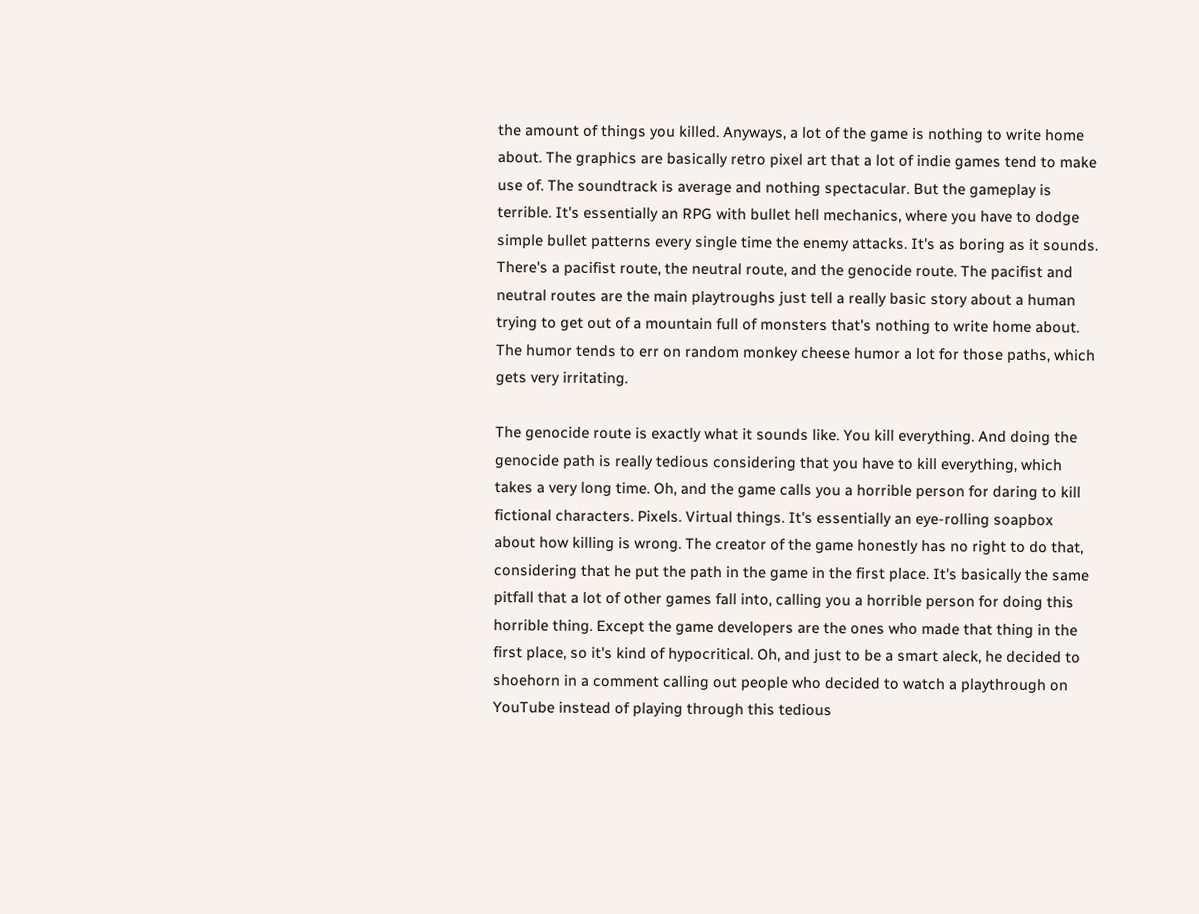the amount of things you killed. Anyways, a lot of the game is nothing to write home about. The graphics are basically retro pixel art that a lot of indie games tend to make use of. The soundtrack is average and nothing spectacular. But the gameplay is terrible. It's essentially an RPG with bullet hell mechanics, where you have to dodge simple bullet patterns every single time the enemy attacks. It's as boring as it sounds. There's a pacifist route, the neutral route, and the genocide route. The pacifist and neutral routes are the main playtroughs just tell a really basic story about a human trying to get out of a mountain full of monsters that's nothing to write home about. The humor tends to err on random monkey cheese humor a lot for those paths, which gets very irritating.

The genocide route is exactly what it sounds like. You kill everything. And doing the genocide path is really tedious considering that you have to kill everything, which takes a very long time. Oh, and the game calls you a horrible person for daring to kill fictional characters. Pixels. Virtual things. It's essentially an eye-rolling soapbox about how killing is wrong. The creator of the game honestly has no right to do that, considering that he put the path in the game in the first place. It's basically the same pitfall that a lot of other games fall into, calling you a horrible person for doing this horrible thing. Except the game developers are the ones who made that thing in the first place, so it's kind of hypocritical. Oh, and just to be a smart aleck, he decided to shoehorn in a comment calling out people who decided to watch a playthrough on YouTube instead of playing through this tedious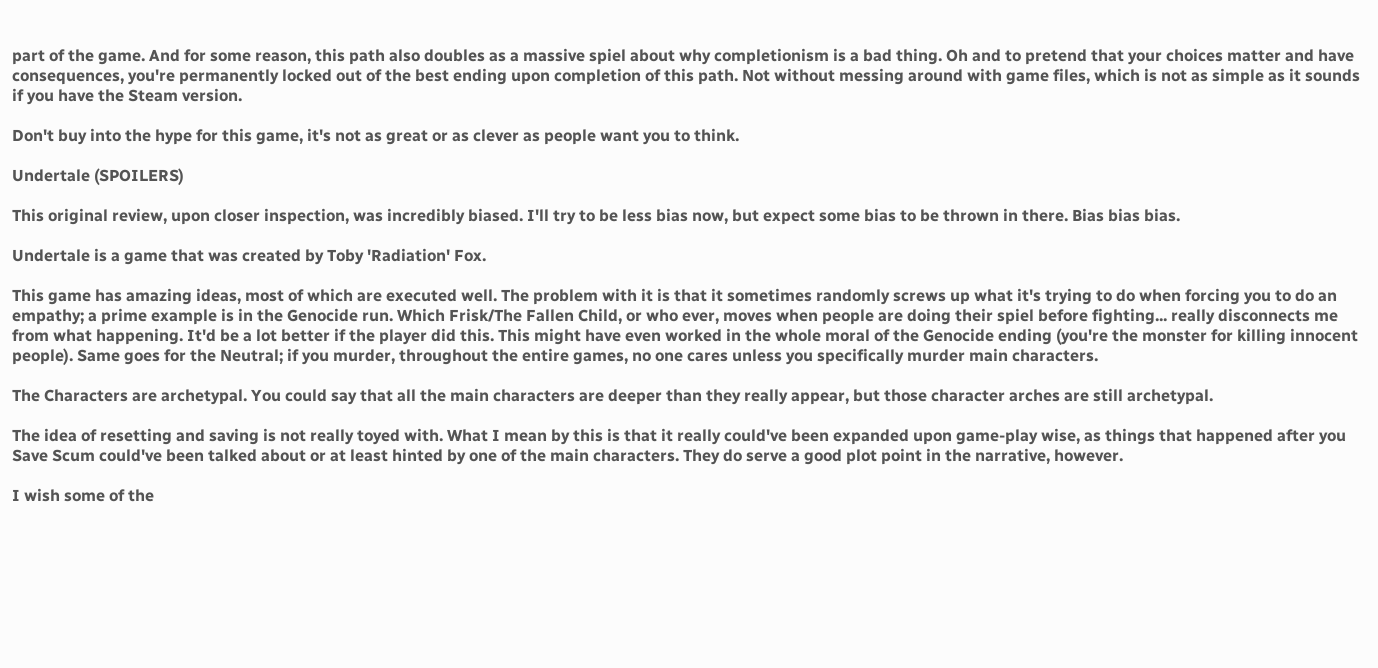part of the game. And for some reason, this path also doubles as a massive spiel about why completionism is a bad thing. Oh and to pretend that your choices matter and have consequences, you're permanently locked out of the best ending upon completion of this path. Not without messing around with game files, which is not as simple as it sounds if you have the Steam version.

Don't buy into the hype for this game, it's not as great or as clever as people want you to think.

Undertale (SPOILERS)

This original review, upon closer inspection, was incredibly biased. I'll try to be less bias now, but expect some bias to be thrown in there. Bias bias bias.

Undertale is a game that was created by Toby 'Radiation' Fox.

This game has amazing ideas, most of which are executed well. The problem with it is that it sometimes randomly screws up what it's trying to do when forcing you to do an empathy; a prime example is in the Genocide run. Which Frisk/The Fallen Child, or who ever, moves when people are doing their spiel before fighting... really disconnects me from what happening. It'd be a lot better if the player did this. This might have even worked in the whole moral of the Genocide ending (you're the monster for killing innocent people). Same goes for the Neutral; if you murder, throughout the entire games, no one cares unless you specifically murder main characters.

The Characters are archetypal. You could say that all the main characters are deeper than they really appear, but those character arches are still archetypal.

The idea of resetting and saving is not really toyed with. What I mean by this is that it really could've been expanded upon game-play wise, as things that happened after you Save Scum could've been talked about or at least hinted by one of the main characters. They do serve a good plot point in the narrative, however.

I wish some of the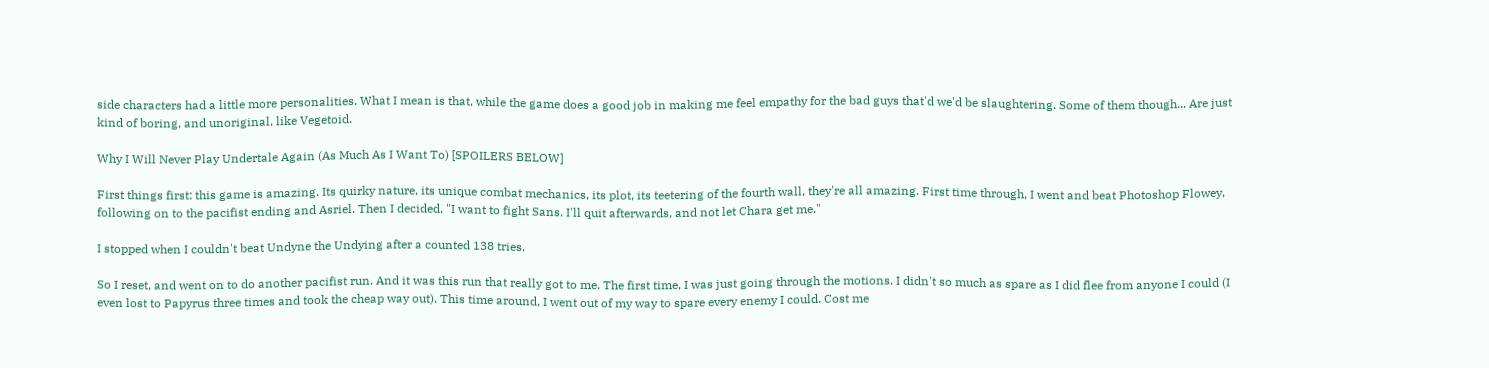side characters had a little more personalities. What I mean is that, while the game does a good job in making me feel empathy for the bad guys that'd we'd be slaughtering. Some of them though... Are just kind of boring, and unoriginal, like Vegetoid.

Why I Will Never Play Undertale Again (As Much As I Want To) [SPOILERS BELOW]

First things first: this game is amazing. Its quirky nature, its unique combat mechanics, its plot, its teetering of the fourth wall, they're all amazing. First time through, I went and beat Photoshop Flowey, following on to the pacifist ending and Asriel. Then I decided, "I want to fight Sans. I'll quit afterwards, and not let Chara get me."

I stopped when I couldn't beat Undyne the Undying after a counted 138 tries.

So I reset, and went on to do another pacifist run. And it was this run that really got to me. The first time, I was just going through the motions. I didn't so much as spare as I did flee from anyone I could (I even lost to Papyrus three times and took the cheap way out). This time around, I went out of my way to spare every enemy I could. Cost me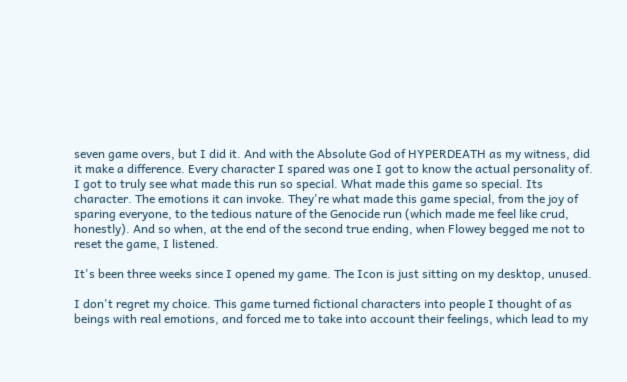seven game overs, but I did it. And with the Absolute God of HYPERDEATH as my witness, did it make a difference. Every character I spared was one I got to know the actual personality of. I got to truly see what made this run so special. What made this game so special. Its character. The emotions it can invoke. They're what made this game special, from the joy of sparing everyone, to the tedious nature of the Genocide run (which made me feel like crud, honestly). And so when, at the end of the second true ending, when Flowey begged me not to reset the game, I listened.

It's been three weeks since I opened my game. The Icon is just sitting on my desktop, unused.

I don't regret my choice. This game turned fictional characters into people I thought of as beings with real emotions, and forced me to take into account their feelings, which lead to my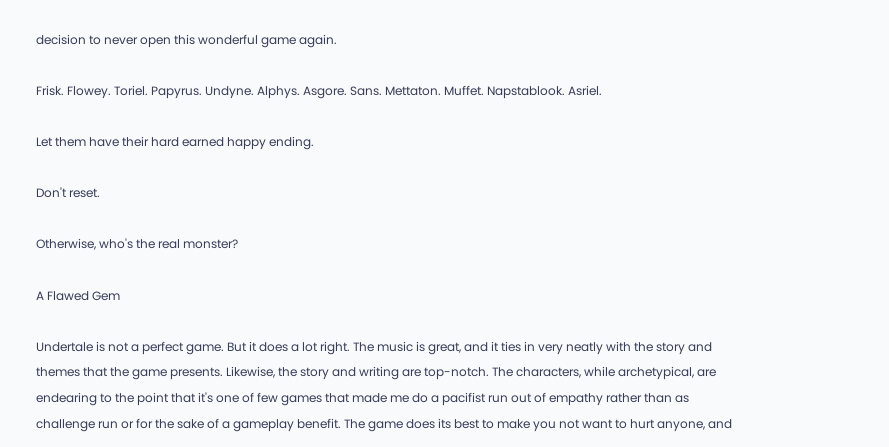decision to never open this wonderful game again.

Frisk. Flowey. Toriel. Papyrus. Undyne. Alphys. Asgore. Sans. Mettaton. Muffet. Napstablook. Asriel.

Let them have their hard earned happy ending.

Don't reset.

Otherwise, who's the real monster?

A Flawed Gem

Undertale is not a perfect game. But it does a lot right. The music is great, and it ties in very neatly with the story and themes that the game presents. Likewise, the story and writing are top-notch. The characters, while archetypical, are endearing to the point that it's one of few games that made me do a pacifist run out of empathy rather than as challenge run or for the sake of a gameplay benefit. The game does its best to make you not want to hurt anyone, and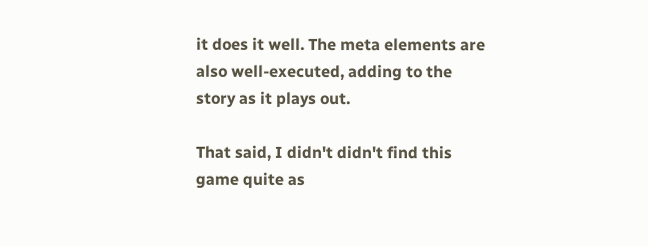it does it well. The meta elements are also well-executed, adding to the story as it plays out.

That said, I didn't didn't find this game quite as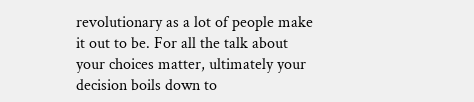revolutionary as a lot of people make it out to be. For all the talk about your choices matter, ultimately your decision boils down to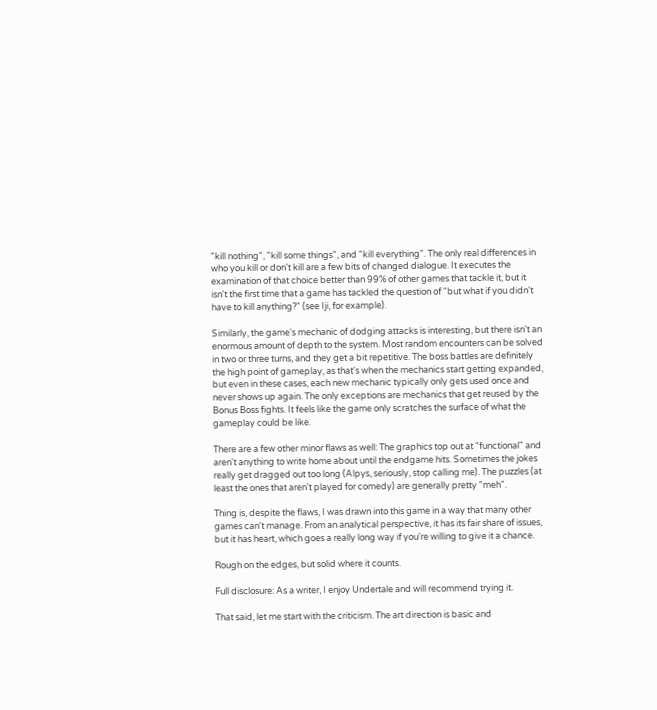"kill nothing", "kill some things", and "kill everything". The only real differences in who you kill or don't kill are a few bits of changed dialogue. It executes the examination of that choice better than 99% of other games that tackle it, but it isn't the first time that a game has tackled the question of "but what if you didn't have to kill anything?" (see Iji, for example).

Similarly, the game's mechanic of dodging attacks is interesting, but there isn't an enormous amount of depth to the system. Most random encounters can be solved in two or three turns, and they get a bit repetitive. The boss battles are definitely the high point of gameplay, as that's when the mechanics start getting expanded, but even in these cases, each new mechanic typically only gets used once and never shows up again. The only exceptions are mechanics that get reused by the Bonus Boss fights. It feels like the game only scratches the surface of what the gameplay could be like.

There are a few other minor flaws as well: The graphics top out at "functional" and aren't anything to write home about until the endgame hits. Sometimes the jokes really get dragged out too long (Alpys, seriously, stop calling me). The puzzles (at least the ones that aren't played for comedy) are generally pretty "meh".

Thing is, despite the flaws, I was drawn into this game in a way that many other games can't manage. From an analytical perspective, it has its fair share of issues, but it has heart, which goes a really long way if you're willing to give it a chance.

Rough on the edges, but solid where it counts.

Full disclosure: As a writer, I enjoy Undertale and will recommend trying it.

That said, let me start with the criticism. The art direction is basic and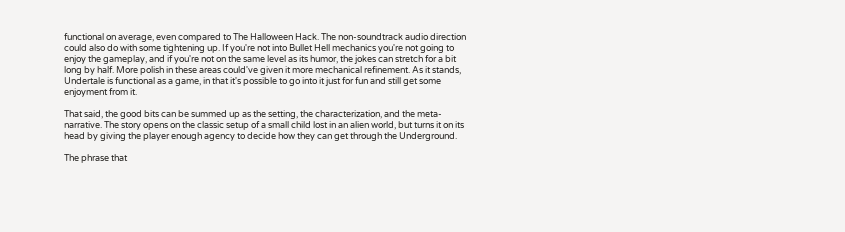functional on average, even compared to The Halloween Hack. The non-soundtrack audio direction could also do with some tightening up. If you're not into Bullet Hell mechanics you're not going to enjoy the gameplay, and if you're not on the same level as its humor, the jokes can stretch for a bit long by half. More polish in these areas could've given it more mechanical refinement. As it stands, Undertale is functional as a game, in that it's possible to go into it just for fun and still get some enjoyment from it.

That said, the good bits can be summed up as the setting, the characterization, and the meta-narrative. The story opens on the classic setup of a small child lost in an alien world, but turns it on its head by giving the player enough agency to decide how they can get through the Underground.

The phrase that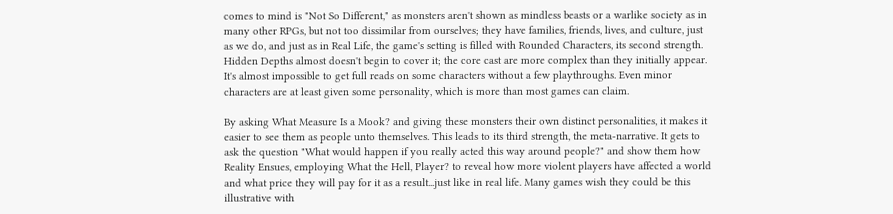comes to mind is "Not So Different," as monsters aren't shown as mindless beasts or a warlike society as in many other RPGs, but not too dissimilar from ourselves; they have families, friends, lives, and culture, just as we do, and just as in Real Life, the game's setting is filled with Rounded Characters, its second strength. Hidden Depths almost doesn't begin to cover it; the core cast are more complex than they initially appear. It's almost impossible to get full reads on some characters without a few playthroughs. Even minor characters are at least given some personality, which is more than most games can claim.

By asking What Measure Is a Mook? and giving these monsters their own distinct personalities, it makes it easier to see them as people unto themselves. This leads to its third strength, the meta-narrative. It gets to ask the question "What would happen if you really acted this way around people?" and show them how Reality Ensues, employing What the Hell, Player? to reveal how more violent players have affected a world and what price they will pay for it as a result...just like in real life. Many games wish they could be this illustrative with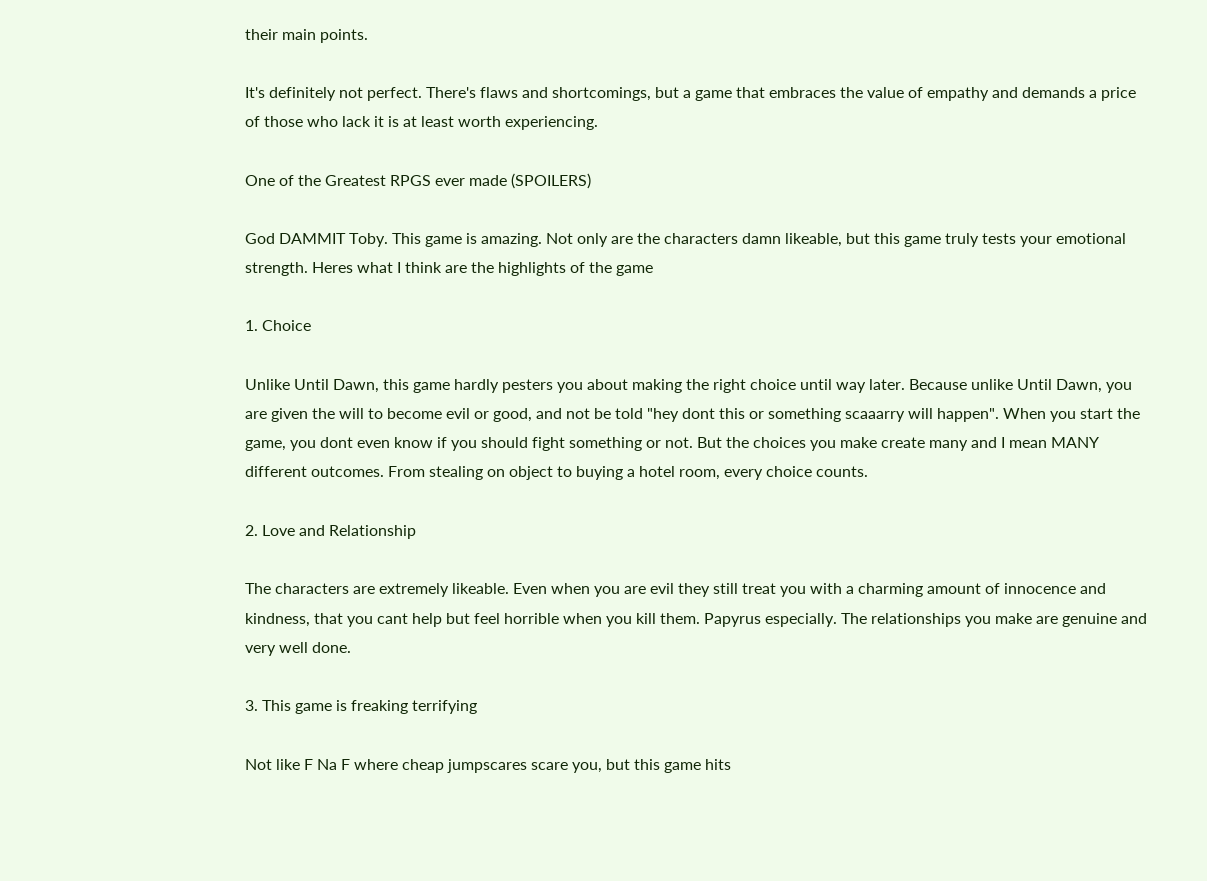their main points.

It's definitely not perfect. There's flaws and shortcomings, but a game that embraces the value of empathy and demands a price of those who lack it is at least worth experiencing.

One of the Greatest RPGS ever made (SPOILERS)

God DAMMIT Toby. This game is amazing. Not only are the characters damn likeable, but this game truly tests your emotional strength. Heres what I think are the highlights of the game

1. Choice

Unlike Until Dawn, this game hardly pesters you about making the right choice until way later. Because unlike Until Dawn, you are given the will to become evil or good, and not be told "hey dont this or something scaaarry will happen". When you start the game, you dont even know if you should fight something or not. But the choices you make create many and I mean MANY different outcomes. From stealing on object to buying a hotel room, every choice counts.

2. Love and Relationship

The characters are extremely likeable. Even when you are evil they still treat you with a charming amount of innocence and kindness, that you cant help but feel horrible when you kill them. Papyrus especially. The relationships you make are genuine and very well done.

3. This game is freaking terrifying

Not like F Na F where cheap jumpscares scare you, but this game hits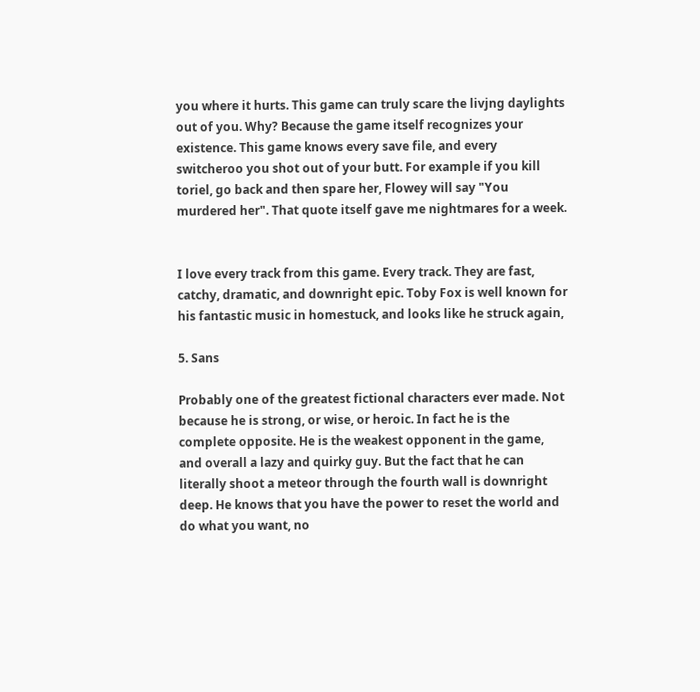you where it hurts. This game can truly scare the livjng daylights out of you. Why? Because the game itself recognizes your existence. This game knows every save file, and every switcheroo you shot out of your butt. For example if you kill toriel, go back and then spare her, Flowey will say "You murdered her". That quote itself gave me nightmares for a week.


I love every track from this game. Every track. They are fast, catchy, dramatic, and downright epic. Toby Fox is well known for his fantastic music in homestuck, and looks like he struck again,

5. Sans

Probably one of the greatest fictional characters ever made. Not because he is strong, or wise, or heroic. In fact he is the complete opposite. He is the weakest opponent in the game, and overall a lazy and quirky guy. But the fact that he can literally shoot a meteor through the fourth wall is downright deep. He knows that you have the power to reset the world and do what you want, no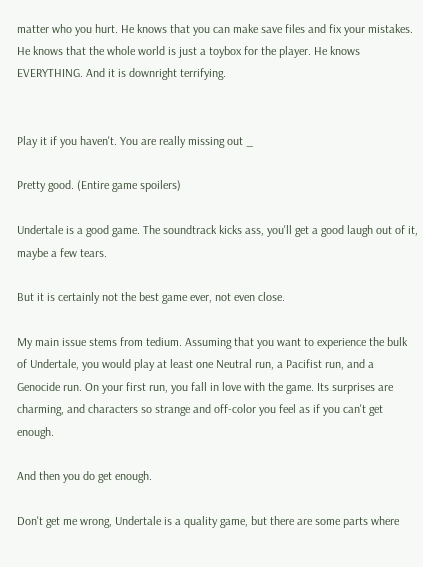matter who you hurt. He knows that you can make save files and fix your mistakes. He knows that the whole world is just a toybox for the player. He knows EVERYTHING. And it is downright terrifying.


Play it if you haven't. You are really missing out _

Pretty good. (Entire game spoilers)

Undertale is a good game. The soundtrack kicks ass, you'll get a good laugh out of it, maybe a few tears.

But it is certainly not the best game ever, not even close.

My main issue stems from tedium. Assuming that you want to experience the bulk of Undertale, you would play at least one Neutral run, a Pacifist run, and a Genocide run. On your first run, you fall in love with the game. Its surprises are charming, and characters so strange and off-color you feel as if you can't get enough.

And then you do get enough.

Don't get me wrong, Undertale is a quality game, but there are some parts where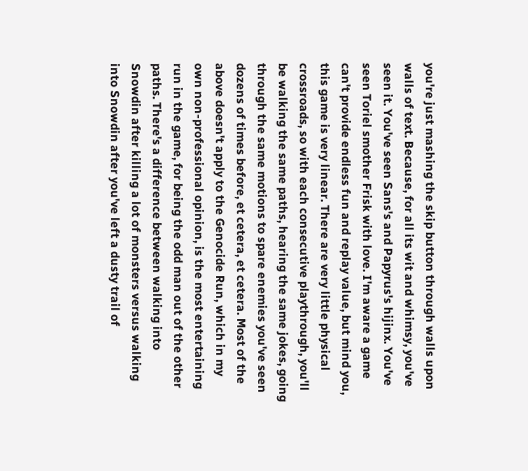you're just mashing the skip button through walls upon walls of text. Because, for all its wit and whimsy, you've seen it. You've seen Sans's and Papyrus's hijinx. You've seen Toriel smother Frisk with love. I'm aware a game can't provide endless fun and replay value, but mind you, this game is very linear. There are very little physical crossroads, so with each consecutive playthrough, you'll be walking the same paths, hearing the same jokes, going through the same motions to spare enemies you've seen dozens of times before, et cetera, et cetera. Most of the above doesn't apply to the Genocide Run, which in my own non-professional opinion, is the most entertaining run in the game, for being the odd man out of the other paths. There's a difference between walking into Snowdin after killing a lot of monsters versus walking into Snowdin after you've left a dusty trail of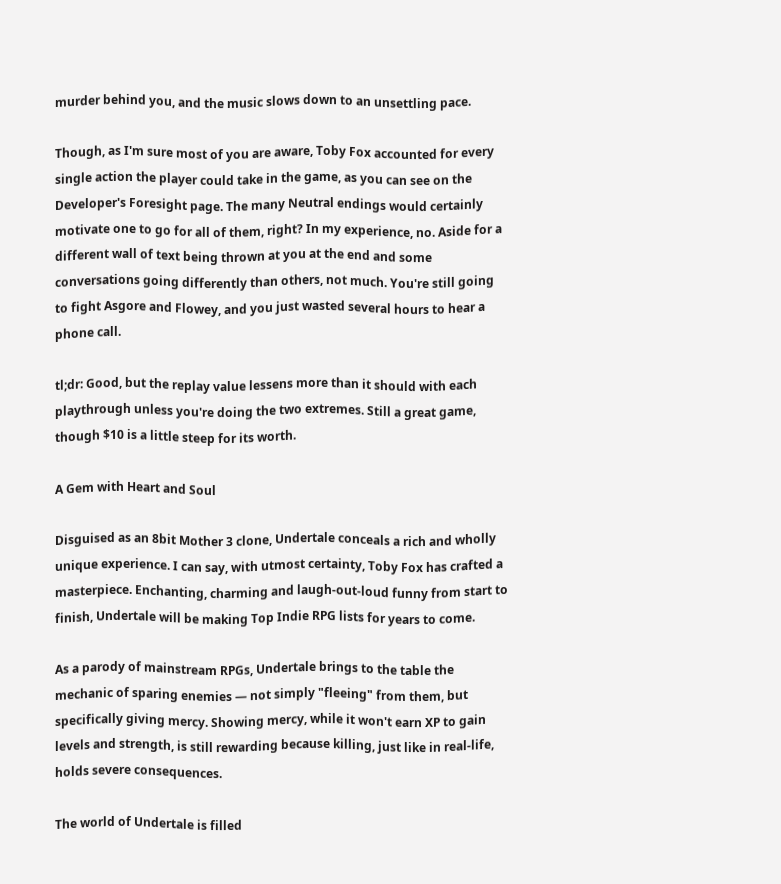murder behind you, and the music slows down to an unsettling pace.

Though, as I'm sure most of you are aware, Toby Fox accounted for every single action the player could take in the game, as you can see on the Developer's Foresight page. The many Neutral endings would certainly motivate one to go for all of them, right? In my experience, no. Aside for a different wall of text being thrown at you at the end and some conversations going differently than others, not much. You're still going to fight Asgore and Flowey, and you just wasted several hours to hear a phone call.

tl;dr: Good, but the replay value lessens more than it should with each playthrough unless you're doing the two extremes. Still a great game, though $10 is a little steep for its worth.

A Gem with Heart and Soul

Disguised as an 8bit Mother 3 clone, Undertale conceals a rich and wholly unique experience. I can say, with utmost certainty, Toby Fox has crafted a masterpiece. Enchanting, charming and laugh-out-loud funny from start to finish, Undertale will be making Top Indie RPG lists for years to come.

As a parody of mainstream RPGs, Undertale brings to the table the mechanic of sparing enemies — not simply "fleeing" from them, but specifically giving mercy. Showing mercy, while it won't earn XP to gain levels and strength, is still rewarding because killing, just like in real-life, holds severe consequences.

The world of Undertale is filled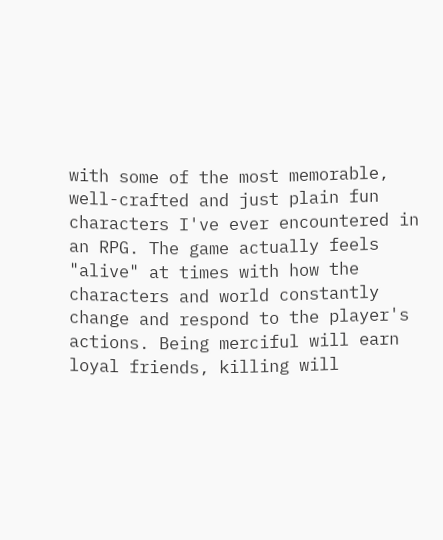with some of the most memorable, well-crafted and just plain fun characters I've ever encountered in an RPG. The game actually feels "alive" at times with how the characters and world constantly change and respond to the player's actions. Being merciful will earn loyal friends, killing will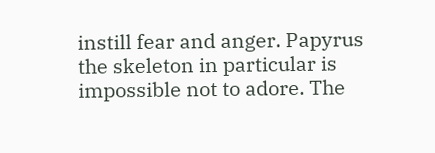instill fear and anger. Papyrus the skeleton in particular is impossible not to adore. The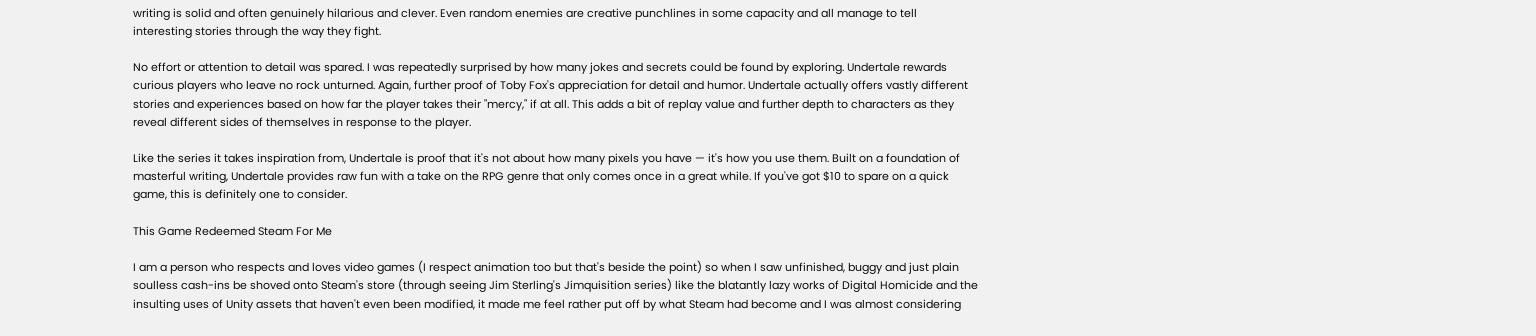writing is solid and often genuinely hilarious and clever. Even random enemies are creative punchlines in some capacity and all manage to tell interesting stories through the way they fight.

No effort or attention to detail was spared. I was repeatedly surprised by how many jokes and secrets could be found by exploring. Undertale rewards curious players who leave no rock unturned. Again, further proof of Toby Fox's appreciation for detail and humor. Undertale actually offers vastly different stories and experiences based on how far the player takes their "mercy," if at all. This adds a bit of replay value and further depth to characters as they reveal different sides of themselves in response to the player.

Like the series it takes inspiration from, Undertale is proof that it's not about how many pixels you have — it's how you use them. Built on a foundation of masterful writing, Undertale provides raw fun with a take on the RPG genre that only comes once in a great while. If you've got $10 to spare on a quick game, this is definitely one to consider.

This Game Redeemed Steam For Me

I am a person who respects and loves video games (I respect animation too but that's beside the point) so when I saw unfinished, buggy and just plain soulless cash-ins be shoved onto Steam's store (through seeing Jim Sterling's Jimquisition series) like the blatantly lazy works of Digital Homicide and the insulting uses of Unity assets that haven't even been modified, it made me feel rather put off by what Steam had become and I was almost considering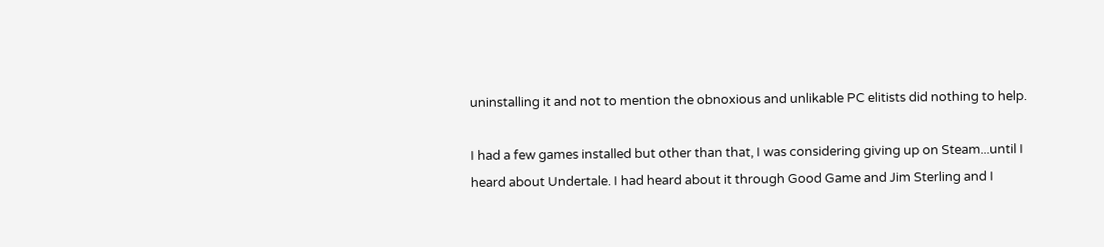uninstalling it and not to mention the obnoxious and unlikable PC elitists did nothing to help.

I had a few games installed but other than that, I was considering giving up on Steam...until I heard about Undertale. I had heard about it through Good Game and Jim Sterling and I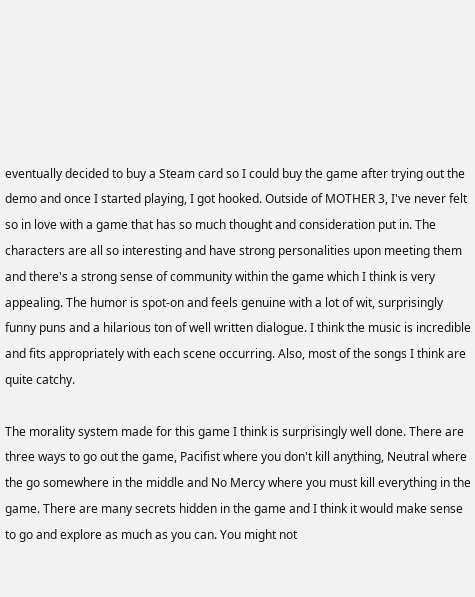eventually decided to buy a Steam card so I could buy the game after trying out the demo and once I started playing, I got hooked. Outside of MOTHER 3, I've never felt so in love with a game that has so much thought and consideration put in. The characters are all so interesting and have strong personalities upon meeting them and there's a strong sense of community within the game which I think is very appealing. The humor is spot-on and feels genuine with a lot of wit, surprisingly funny puns and a hilarious ton of well written dialogue. I think the music is incredible and fits appropriately with each scene occurring. Also, most of the songs I think are quite catchy.

The morality system made for this game I think is surprisingly well done. There are three ways to go out the game, Pacifist where you don't kill anything, Neutral where the go somewhere in the middle and No Mercy where you must kill everything in the game. There are many secrets hidden in the game and I think it would make sense to go and explore as much as you can. You might not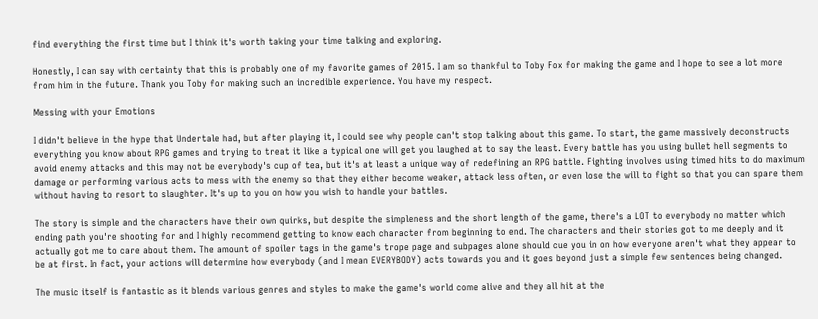find everything the first time but I think it's worth taking your time talking and exploring.

Honestly, I can say with certainty that this is probably one of my favorite games of 2015. I am so thankful to Toby Fox for making the game and I hope to see a lot more from him in the future. Thank you Toby for making such an incredible experience. You have my respect.

Messing with your Emotions

I didn't believe in the hype that Undertale had, but after playing it, I could see why people can't stop talking about this game. To start, the game massively deconstructs everything you know about RPG games and trying to treat it like a typical one will get you laughed at to say the least. Every battle has you using bullet hell segments to avoid enemy attacks and this may not be everybody's cup of tea, but it's at least a unique way of redefining an RPG battle. Fighting involves using timed hits to do maximum damage or performing various acts to mess with the enemy so that they either become weaker, attack less often, or even lose the will to fight so that you can spare them without having to resort to slaughter. It's up to you on how you wish to handle your battles.

The story is simple and the characters have their own quirks, but despite the simpleness and the short length of the game, there's a LOT to everybody no matter which ending path you're shooting for and I highly recommend getting to know each character from beginning to end. The characters and their stories got to me deeply and it actually got me to care about them. The amount of spoiler tags in the game's trope page and subpages alone should cue you in on how everyone aren't what they appear to be at first. In fact, your actions will determine how everybody (and I mean EVERYBODY) acts towards you and it goes beyond just a simple few sentences being changed.

The music itself is fantastic as it blends various genres and styles to make the game's world come alive and they all hit at the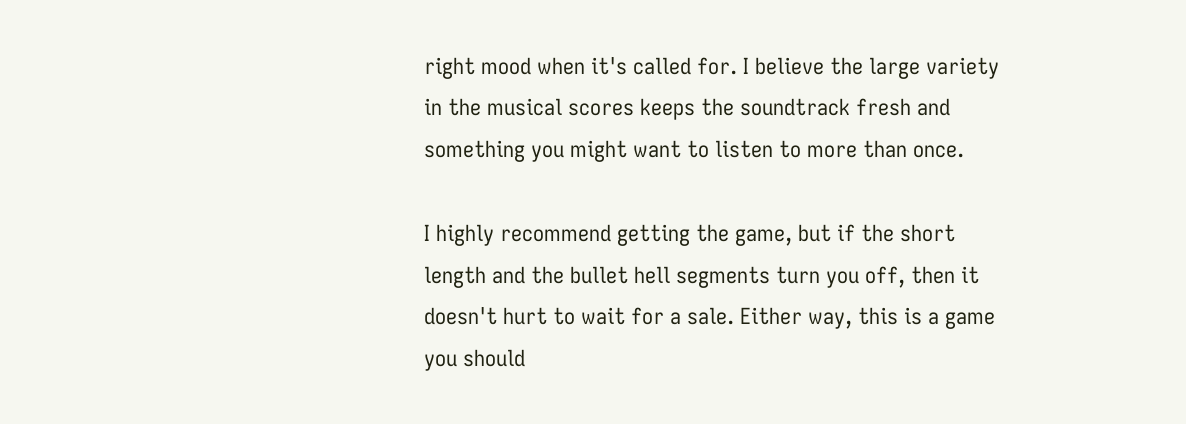right mood when it's called for. I believe the large variety in the musical scores keeps the soundtrack fresh and something you might want to listen to more than once.

I highly recommend getting the game, but if the short length and the bullet hell segments turn you off, then it doesn't hurt to wait for a sale. Either way, this is a game you should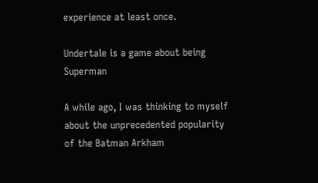experience at least once.

Undertale is a game about being Superman

A while ago, I was thinking to myself about the unprecedented popularity of the Batman Arkham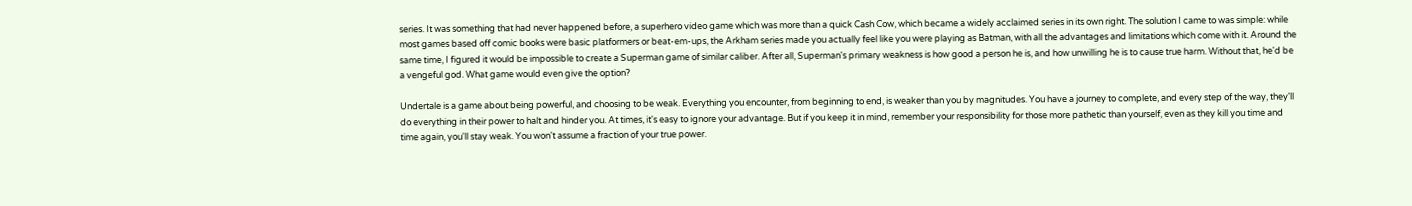series. It was something that had never happened before, a superhero video game which was more than a quick Cash Cow, which became a widely acclaimed series in its own right. The solution I came to was simple: while most games based off comic books were basic platformers or beat-em-ups, the Arkham series made you actually feel like you were playing as Batman, with all the advantages and limitations which come with it. Around the same time, I figured it would be impossible to create a Superman game of similar caliber. After all, Superman's primary weakness is how good a person he is, and how unwilling he is to cause true harm. Without that, he'd be a vengeful god. What game would even give the option?

Undertale is a game about being powerful, and choosing to be weak. Everything you encounter, from beginning to end, is weaker than you by magnitudes. You have a journey to complete, and every step of the way, they'll do everything in their power to halt and hinder you. At times, it's easy to ignore your advantage. But if you keep it in mind, remember your responsibility for those more pathetic than yourself, even as they kill you time and time again, you'll stay weak. You won't assume a fraction of your true power.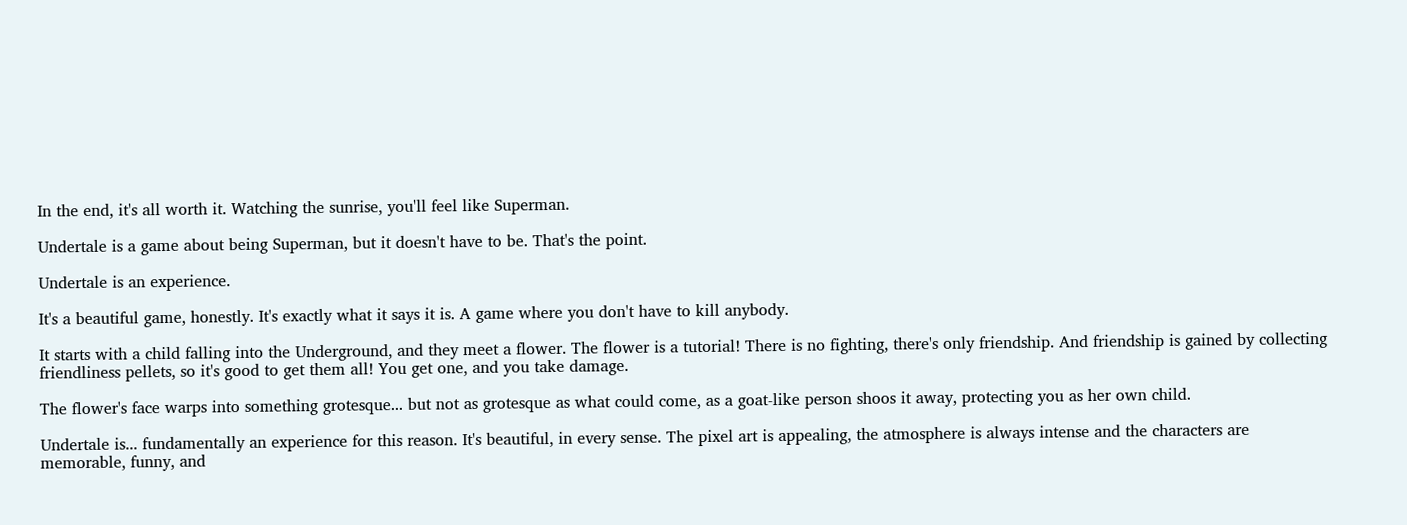In the end, it's all worth it. Watching the sunrise, you'll feel like Superman.

Undertale is a game about being Superman, but it doesn't have to be. That's the point.

Undertale is an experience.

It's a beautiful game, honestly. It's exactly what it says it is. A game where you don't have to kill anybody.

It starts with a child falling into the Underground, and they meet a flower. The flower is a tutorial! There is no fighting, there's only friendship. And friendship is gained by collecting friendliness pellets, so it's good to get them all! You get one, and you take damage.

The flower's face warps into something grotesque... but not as grotesque as what could come, as a goat-like person shoos it away, protecting you as her own child.

Undertale is... fundamentally an experience for this reason. It's beautiful, in every sense. The pixel art is appealing, the atmosphere is always intense and the characters are memorable, funny, and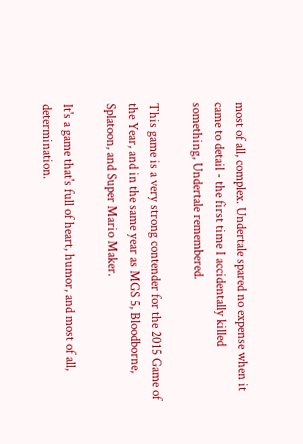most of all, complex. Undertale spared no expense when it came to detail - the first time I accidentally killed something, Undertale remembered.

This game is a very strong contender for the 2015 Game of the Year, and in the same year as MGS 5, Bloodborne, Splatoon, and Super Mario Maker.

It's a game that's full of heart, humor, and most of all, determination.